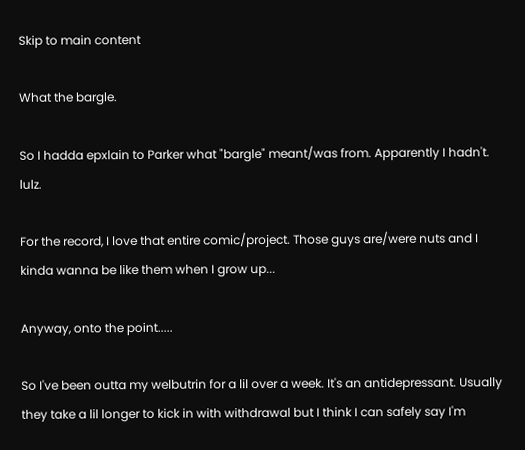Skip to main content

What the bargle.

So I hadda epxlain to Parker what "bargle" meant/was from. Apparently I hadn't. lulz.

For the record, I love that entire comic/project. Those guys are/were nuts and I kinda wanna be like them when I grow up...

Anyway, onto the point.....

So I've been outta my welbutrin for a lil over a week. It's an antidepressant. Usually they take a lil longer to kick in with withdrawal but I think I can safely say I'm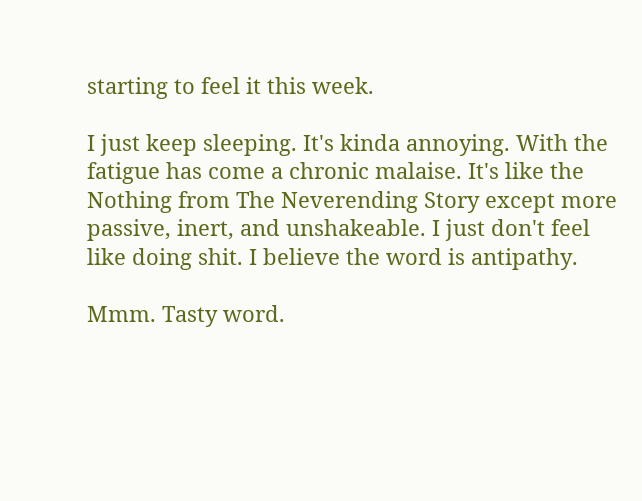starting to feel it this week.

I just keep sleeping. It's kinda annoying. With the fatigue has come a chronic malaise. It's like the Nothing from The Neverending Story except more passive, inert, and unshakeable. I just don't feel like doing shit. I believe the word is antipathy.

Mmm. Tasty word.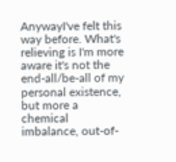AnywayI've felt this way before. What's relieving is I'm more aware it's not the end-all/be-all of my personal existence, but more a chemical imbalance, out-of-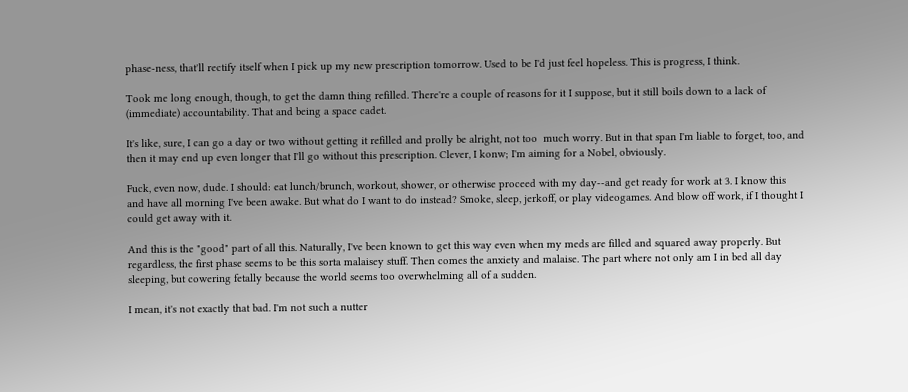phase-ness, that'll rectify itself when I pick up my new prescription tomorrow. Used to be I'd just feel hopeless. This is progress, I think.

Took me long enough, though, to get the damn thing refilled. There're a couple of reasons for it I suppose, but it still boils down to a lack of (immediate) accountability. That and being a space cadet.

It's like, sure, I can go a day or two without getting it refilled and prolly be alright, not too  much worry. But in that span I'm liable to forget, too, and then it may end up even longer that I'll go without this prescription. Clever, I konw; I'm aiming for a Nobel, obviously.

Fuck, even now, dude. I should: eat lunch/brunch, workout, shower, or otherwise proceed with my day--and get ready for work at 3. I know this and have all morning I've been awake. But what do I want to do instead? Smoke, sleep, jerkoff, or play videogames. And blow off work, if I thought I could get away with it.

And this is the "good" part of all this. Naturally, I've been known to get this way even when my meds are filled and squared away properly. But regardless, the first phase seems to be this sorta malaisey stuff. Then comes the anxiety and malaise. The part where not only am I in bed all day sleeping, but cowering fetally because the world seems too overwhelming all of a sudden.

I mean, it's not exactly that bad. I'm not such a nutter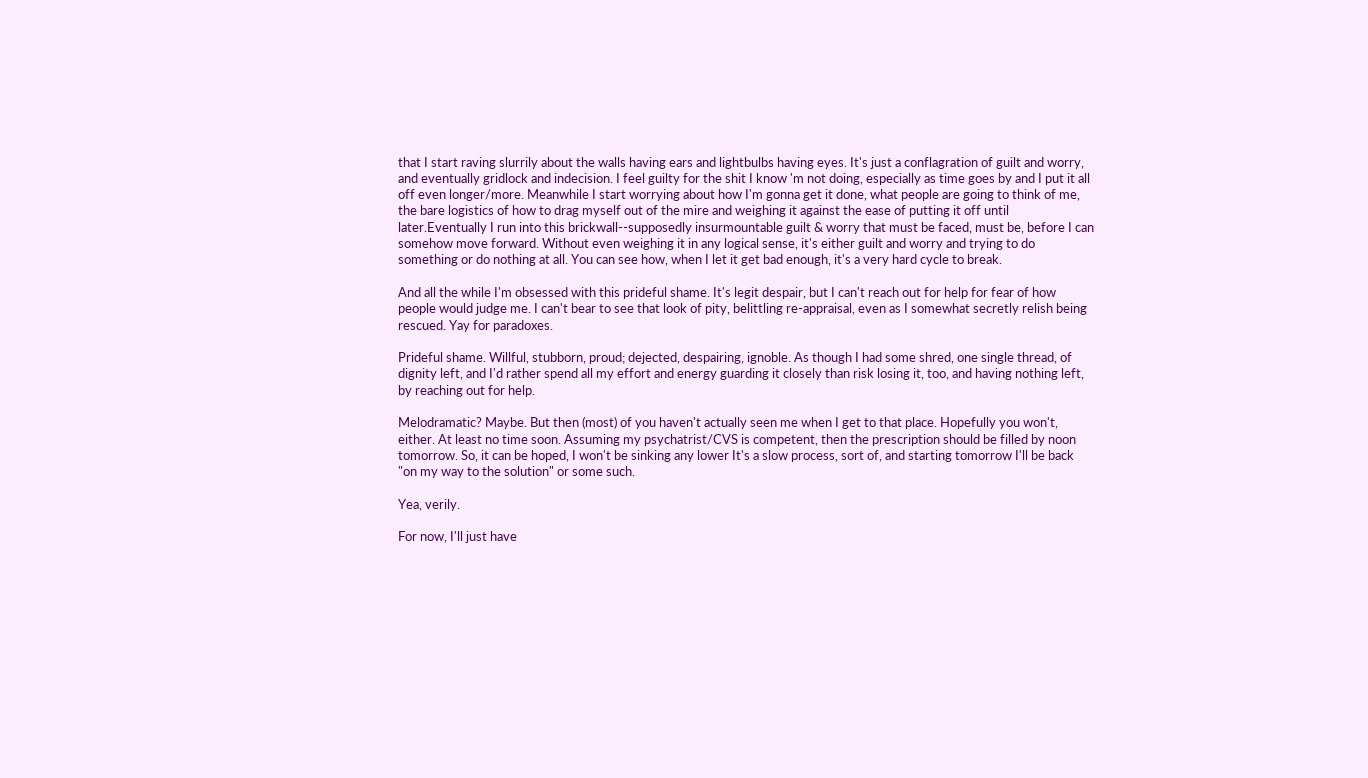that I start raving slurrily about the walls having ears and lightbulbs having eyes. It's just a conflagration of guilt and worry, and eventually gridlock and indecision. I feel guilty for the shit I know 'm not doing, especially as time goes by and I put it all off even longer/more. Meanwhile I start worrying about how I'm gonna get it done, what people are going to think of me, the bare logistics of how to drag myself out of the mire and weighing it against the ease of putting it off until later.Eventually I run into this brickwall--supposedly insurmountable guilt & worry that must be faced, must be, before I can somehow move forward. Without even weighing it in any logical sense, it's either guilt and worry and trying to do something or do nothing at all. You can see how, when I let it get bad enough, it's a very hard cycle to break.

And all the while I'm obsessed with this prideful shame. It's legit despair, but I can't reach out for help for fear of how people would judge me. I can't bear to see that look of pity, belittling re-appraisal, even as I somewhat secretly relish being rescued. Yay for paradoxes.

Prideful shame. Willful, stubborn, proud; dejected, despairing, ignoble. As though I had some shred, one single thread, of dignity left, and I'd rather spend all my effort and energy guarding it closely than risk losing it, too, and having nothing left, by reaching out for help.

Melodramatic? Maybe. But then (most) of you haven't actually seen me when I get to that place. Hopefully you won't, either. At least no time soon. Assuming my psychatrist/CVS is competent, then the prescription should be filled by noon tomorrow. So, it can be hoped, I won't be sinking any lower It's a slow process, sort of, and starting tomorrow I'll be back "on my way to the solution" or some such.

Yea, verily.

For now, I'll just have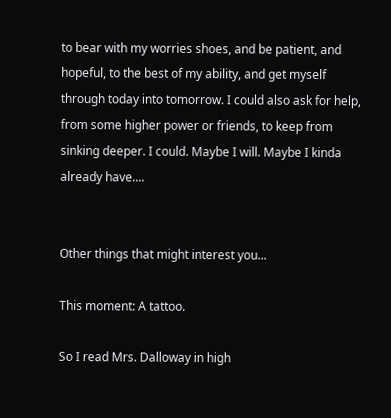to bear with my worries shoes, and be patient, and hopeful, to the best of my ability, and get myself through today into tomorrow. I could also ask for help, from some higher power or friends, to keep from sinking deeper. I could. Maybe I will. Maybe I kinda already have....


Other things that might interest you...

This moment: A tattoo.

So I read Mrs. Dalloway in high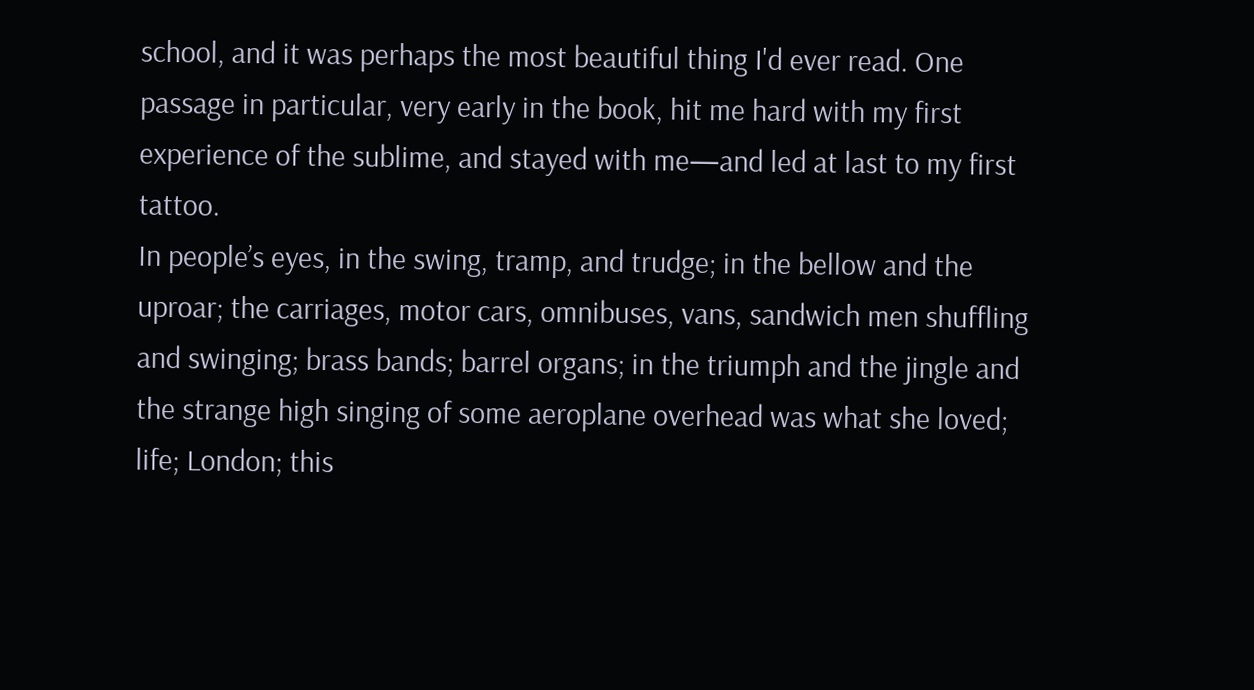school, and it was perhaps the most beautiful thing I'd ever read. One passage in particular, very early in the book, hit me hard with my first experience of the sublime, and stayed with me—and led at last to my first tattoo.
In people’s eyes, in the swing, tramp, and trudge; in the bellow and the uproar; the carriages, motor cars, omnibuses, vans, sandwich men shuffling and swinging; brass bands; barrel organs; in the triumph and the jingle and the strange high singing of some aeroplane overhead was what she loved; life; London; this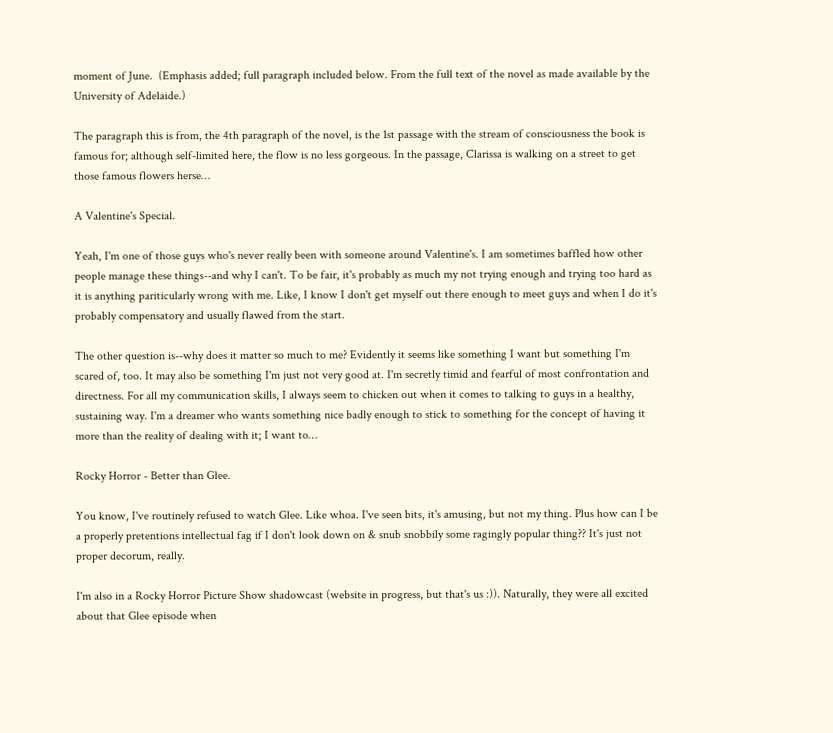moment of June.  (Emphasis added; full paragraph included below. From the full text of the novel as made available by the University of Adelaide.)

The paragraph this is from, the 4th paragraph of the novel, is the 1st passage with the stream of consciousness the book is famous for; although self-limited here, the flow is no less gorgeous. In the passage, Clarissa is walking on a street to get those famous flowers herse…

A Valentine's Special.

Yeah, I'm one of those guys who's never really been with someone around Valentine's. I am sometimes baffled how other people manage these things--and why I can't. To be fair, it's probably as much my not trying enough and trying too hard as it is anything pariticularly wrong with me. Like, I know I don't get myself out there enough to meet guys and when I do it's probably compensatory and usually flawed from the start.

The other question is--why does it matter so much to me? Evidently it seems like something I want but something I'm scared of, too. It may also be something I'm just not very good at. I'm secretly timid and fearful of most confrontation and directness. For all my communication skills, I always seem to chicken out when it comes to talking to guys in a healthy, sustaining way. I'm a dreamer who wants something nice badly enough to stick to something for the concept of having it more than the reality of dealing with it; I want to…

Rocky Horror - Better than Glee.

You know, I've routinely refused to watch Glee. Like whoa. I've seen bits, it's amusing, but not my thing. Plus how can I be a properly pretentions intellectual fag if I don't look down on & snub snobbily some ragingly popular thing?? It's just not proper decorum, really.

I'm also in a Rocky Horror Picture Show shadowcast (website in progress, but that's us :)). Naturally, they were all excited about that Glee episode when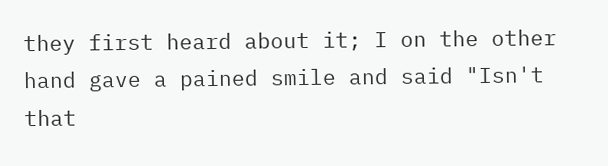they first heard about it; I on the other hand gave a pained smile and said "Isn't that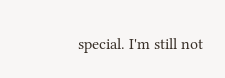special. I'm still not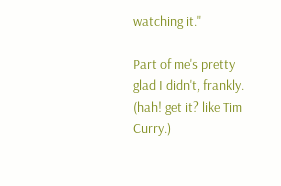watching it."

Part of me's pretty glad I didn't, frankly. (hah! get it? like Tim Curry.)